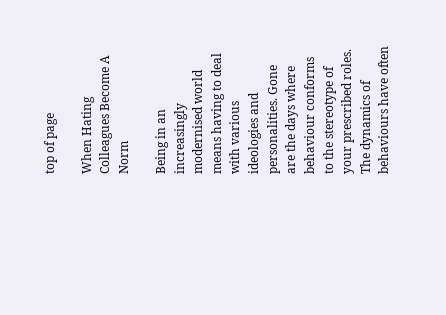top of page

When Hating Colleagues Become A Norm

Being in an increasingly modernised world means having to deal with various ideologies and personalities. Gone are the days where behaviour conforms to the stereotype of your prescribed roles. The dynamics of behaviours have often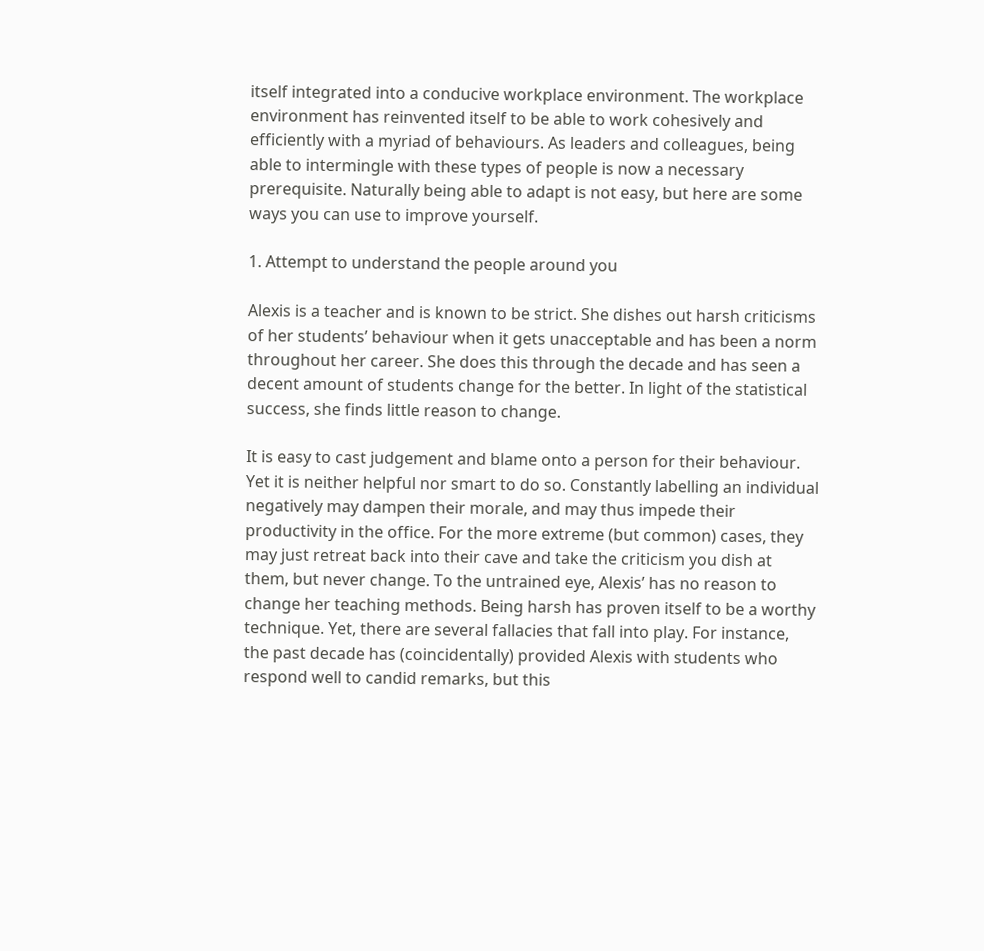itself integrated into a conducive workplace environment. The workplace environment has reinvented itself to be able to work cohesively and efficiently with a myriad of behaviours. As leaders and colleagues, being able to intermingle with these types of people is now a necessary prerequisite. Naturally being able to adapt is not easy, but here are some ways you can use to improve yourself.

1. Attempt to understand the people around you

Alexis is a teacher and is known to be strict. She dishes out harsh criticisms of her students’ behaviour when it gets unacceptable and has been a norm throughout her career. She does this through the decade and has seen a decent amount of students change for the better. In light of the statistical success, she finds little reason to change.

It is easy to cast judgement and blame onto a person for their behaviour. Yet it is neither helpful nor smart to do so. Constantly labelling an individual negatively may dampen their morale, and may thus impede their productivity in the office. For the more extreme (but common) cases, they may just retreat back into their cave and take the criticism you dish at them, but never change. To the untrained eye, Alexis’ has no reason to change her teaching methods. Being harsh has proven itself to be a worthy technique. Yet, there are several fallacies that fall into play. For instance, the past decade has (coincidentally) provided Alexis with students who respond well to candid remarks, but this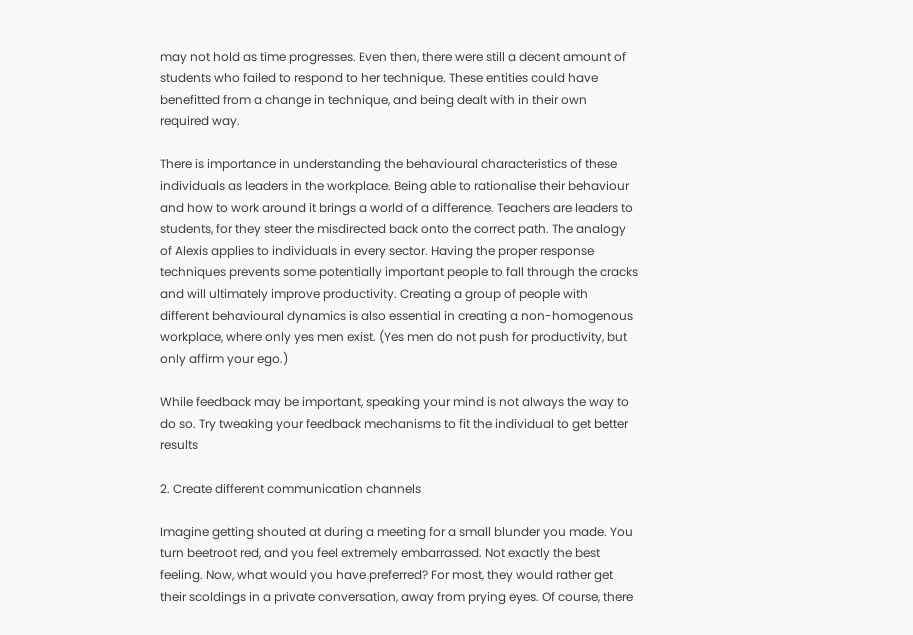may not hold as time progresses. Even then, there were still a decent amount of students who failed to respond to her technique. These entities could have benefitted from a change in technique, and being dealt with in their own required way.

There is importance in understanding the behavioural characteristics of these individuals as leaders in the workplace. Being able to rationalise their behaviour and how to work around it brings a world of a difference. Teachers are leaders to students, for they steer the misdirected back onto the correct path. The analogy of Alexis applies to individuals in every sector. Having the proper response techniques prevents some potentially important people to fall through the cracks and will ultimately improve productivity. Creating a group of people with different behavioural dynamics is also essential in creating a non-homogenous workplace, where only yes men exist. (Yes men do not push for productivity, but only affirm your ego.)

While feedback may be important, speaking your mind is not always the way to do so. Try tweaking your feedback mechanisms to fit the individual to get better results

2. Create different communication channels

Imagine getting shouted at during a meeting for a small blunder you made. You turn beetroot red, and you feel extremely embarrassed. Not exactly the best feeling. Now, what would you have preferred? For most, they would rather get their scoldings in a private conversation, away from prying eyes. Of course, there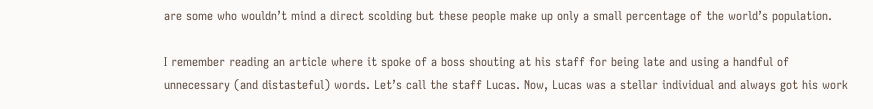are some who wouldn’t mind a direct scolding but these people make up only a small percentage of the world’s population.

I remember reading an article where it spoke of a boss shouting at his staff for being late and using a handful of unnecessary (and distasteful) words. Let’s call the staff Lucas. Now, Lucas was a stellar individual and always got his work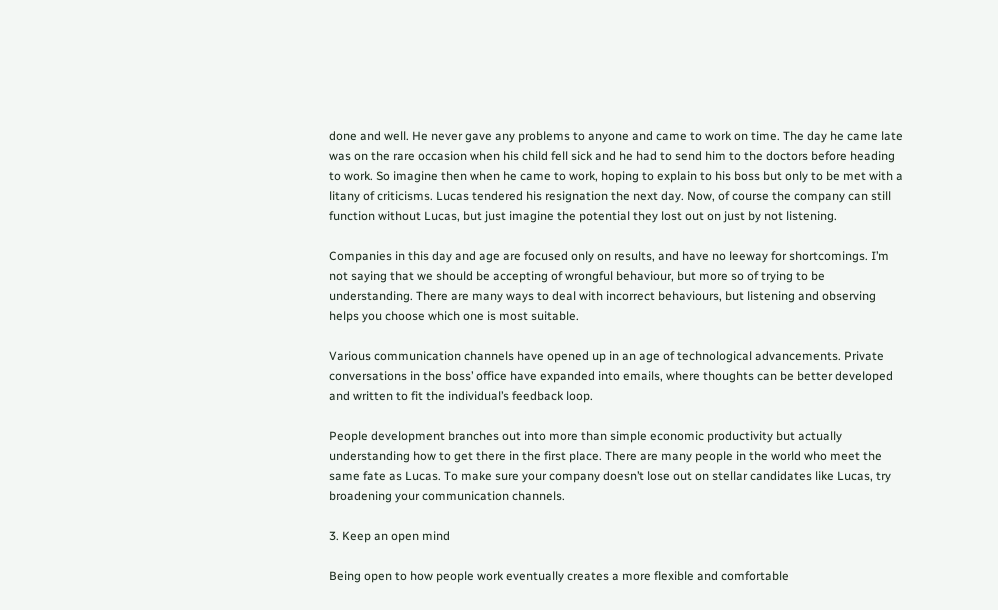done and well. He never gave any problems to anyone and came to work on time. The day he came late was on the rare occasion when his child fell sick and he had to send him to the doctors before heading to work. So imagine then when he came to work, hoping to explain to his boss but only to be met with a litany of criticisms. Lucas tendered his resignation the next day. Now, of course the company can still function without Lucas, but just imagine the potential they lost out on just by not listening.

Companies in this day and age are focused only on results, and have no leeway for shortcomings. I’m not saying that we should be accepting of wrongful behaviour, but more so of trying to be understanding. There are many ways to deal with incorrect behaviours, but listening and observing helps you choose which one is most suitable.

Various communication channels have opened up in an age of technological advancements. Private conversations in the boss’ office have expanded into emails, where thoughts can be better developed and written to fit the individual’s feedback loop.

People development branches out into more than simple economic productivity but actually understanding how to get there in the first place. There are many people in the world who meet the same fate as Lucas. To make sure your company doesn’t lose out on stellar candidates like Lucas, try broadening your communication channels.

3. Keep an open mind

Being open to how people work eventually creates a more flexible and comfortable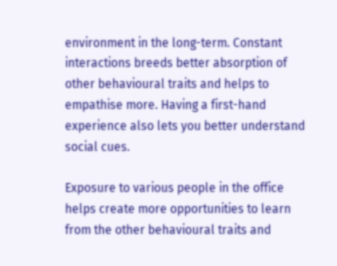environment in the long-term. Constant interactions breeds better absorption of other behavioural traits and helps to empathise more. Having a first-hand experience also lets you better understand social cues.

Exposure to various people in the office helps create more opportunities to learn from the other behavioural traits and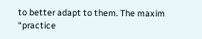to better adapt to them. The maxim “practice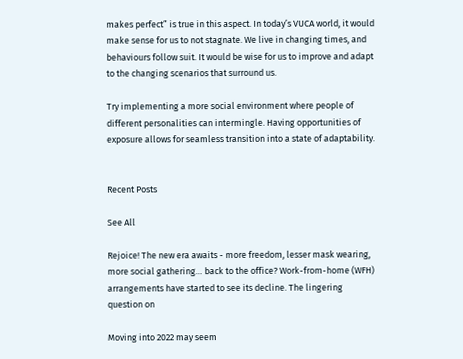makes perfect” is true in this aspect. In today’s VUCA world, it would make sense for us to not stagnate. We live in changing times, and behaviours follow suit. It would be wise for us to improve and adapt to the changing scenarios that surround us.

Try implementing a more social environment where people of different personalities can intermingle. Having opportunities of exposure allows for seamless transition into a state of adaptability.


Recent Posts

See All

Rejoice! The new era awaits - more freedom, lesser mask wearing, more social gathering… back to the office? Work-from-home (WFH) arrangements have started to see its decline. The lingering question on

Moving into 2022 may seem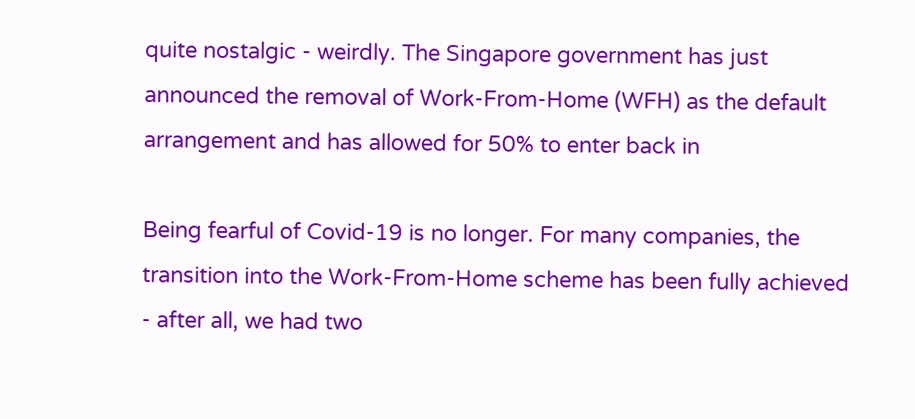quite nostalgic - weirdly. The Singapore government has just announced the removal of Work-From-Home (WFH) as the default arrangement and has allowed for 50% to enter back in

Being fearful of Covid-19 is no longer. For many companies, the transition into the Work-From-Home scheme has been fully achieved - after all, we had two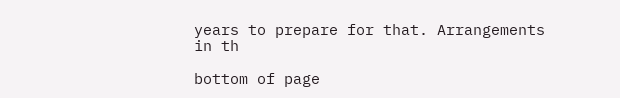years to prepare for that. Arrangements in th

bottom of page